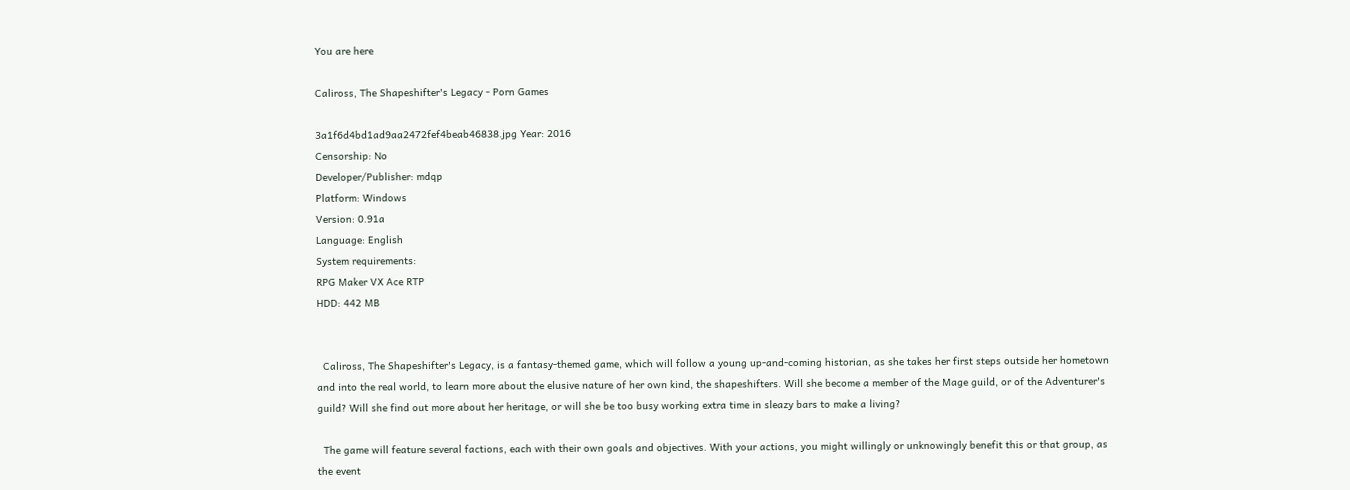You are here

Caliross, The Shapeshifter's Legacy - Porn Games

3a1f6d4bd1ad9aa2472fef4beab46838.jpg Year: 2016
Censorship: No
Developer/Publisher: mdqp
Platform: Windows
Version: 0.91a
Language: English
System requirements:
RPG Maker VX Ace RTP
HDD: 442 MB


  Caliross, The Shapeshifter's Legacy, is a fantasy-themed game, which will follow a young up-and-coming historian, as she takes her first steps outside her hometown and into the real world, to learn more about the elusive nature of her own kind, the shapeshifters. Will she become a member of the Mage guild, or of the Adventurer's guild? Will she find out more about her heritage, or will she be too busy working extra time in sleazy bars to make a living?

  The game will feature several factions, each with their own goals and objectives. With your actions, you might willingly or unknowingly benefit this or that group, as the event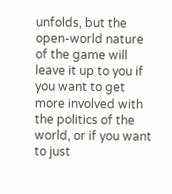unfolds, but the open-world nature of the game will leave it up to you if you want to get more involved with the politics of the world, or if you want to just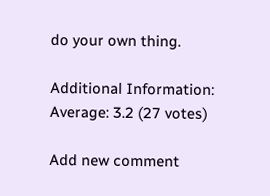do your own thing.

Additional Information:
Average: 3.2 (27 votes)

Add new comment